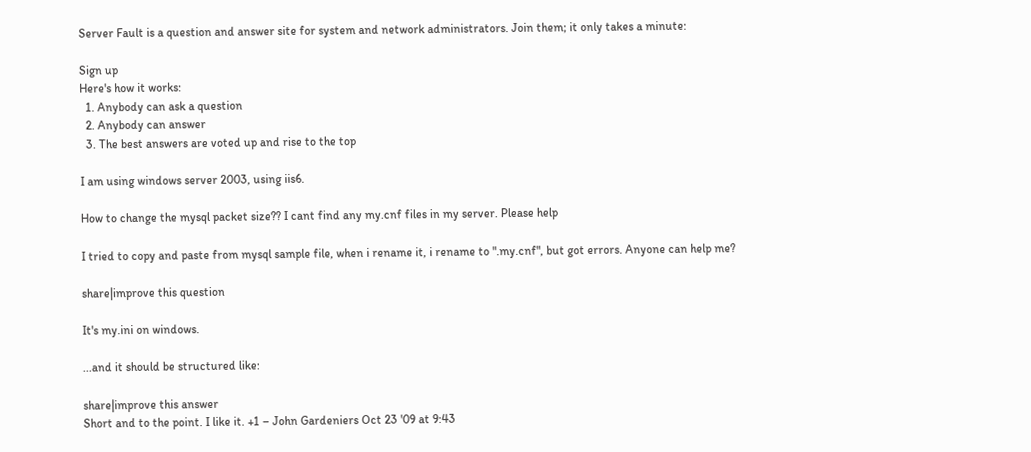Server Fault is a question and answer site for system and network administrators. Join them; it only takes a minute:

Sign up
Here's how it works:
  1. Anybody can ask a question
  2. Anybody can answer
  3. The best answers are voted up and rise to the top

I am using windows server 2003, using iis6.

How to change the mysql packet size?? I cant find any my.cnf files in my server. Please help

I tried to copy and paste from mysql sample file, when i rename it, i rename to ".my.cnf", but got errors. Anyone can help me?

share|improve this question

It's my.ini on windows.

...and it should be structured like:

share|improve this answer
Short and to the point. I like it. +1 – John Gardeniers Oct 23 '09 at 9:43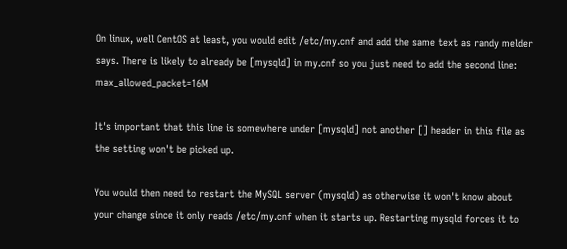On linux, well CentOS at least, you would edit /etc/my.cnf and add the same text as randy melder says. There is likely to already be [mysqld] in my.cnf so you just need to add the second line: max_allowed_packet=16M

It's important that this line is somewhere under [mysqld] not another [] header in this file as the setting won't be picked up.

You would then need to restart the MySQL server (mysqld) as otherwise it won't know about your change since it only reads /etc/my.cnf when it starts up. Restarting mysqld forces it to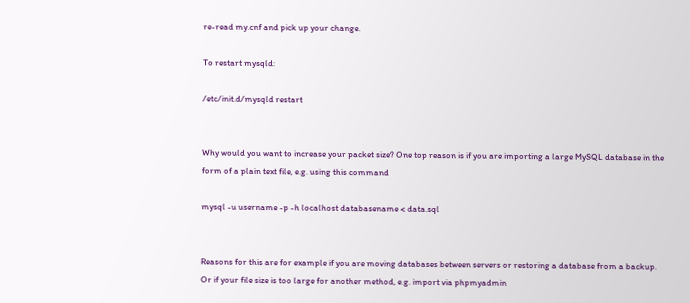re-read my.cnf and pick up your change.

To restart mysqld:

/etc/init.d/mysqld restart


Why would you want to increase your packet size? One top reason is if you are importing a large MySQL database in the form of a plain text file, e.g. using this command

mysql -u username -p -h localhost databasename < data.sql


Reasons for this are for example if you are moving databases between servers or restoring a database from a backup. Or if your file size is too large for another method, e.g. import via phpmyadmin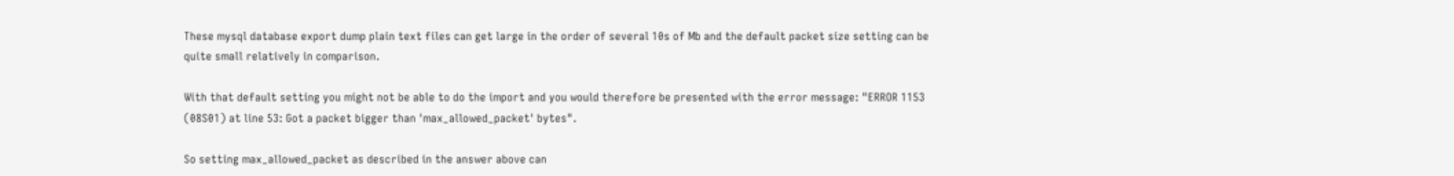These mysql database export dump plain text files can get large in the order of several 10s of Mb and the default packet size setting can be quite small relatively in comparison.

With that default setting you might not be able to do the import and you would therefore be presented with the error message: "ERROR 1153 (08S01) at line 53: Got a packet bigger than 'max_allowed_packet' bytes".

So setting max_allowed_packet as described in the answer above can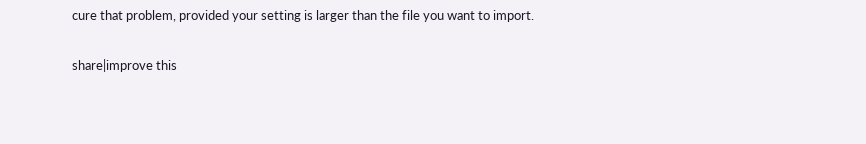cure that problem, provided your setting is larger than the file you want to import.

share|improve this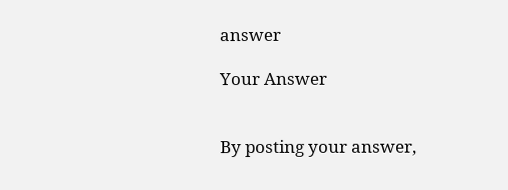answer

Your Answer


By posting your answer,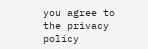you agree to the privacy policy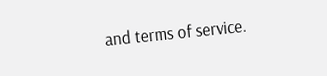and terms of service.